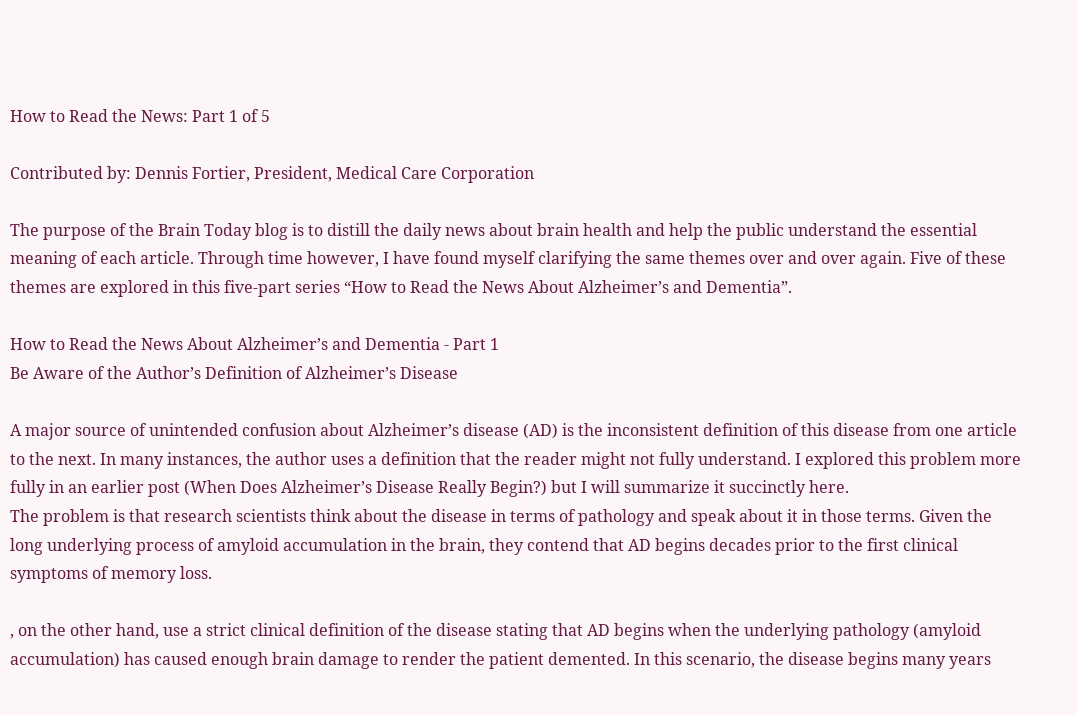How to Read the News: Part 1 of 5

Contributed by: Dennis Fortier, President, Medical Care Corporation

The purpose of the Brain Today blog is to distill the daily news about brain health and help the public understand the essential meaning of each article. Through time however, I have found myself clarifying the same themes over and over again. Five of these themes are explored in this five-part series “How to Read the News About Alzheimer’s and Dementia”.

How to Read the News About Alzheimer’s and Dementia - Part 1
Be Aware of the Author’s Definition of Alzheimer’s Disease

A major source of unintended confusion about Alzheimer’s disease (AD) is the inconsistent definition of this disease from one article to the next. In many instances, the author uses a definition that the reader might not fully understand. I explored this problem more fully in an earlier post (When Does Alzheimer’s Disease Really Begin?) but I will summarize it succinctly here.
The problem is that research scientists think about the disease in terms of pathology and speak about it in those terms. Given the long underlying process of amyloid accumulation in the brain, they contend that AD begins decades prior to the first clinical symptoms of memory loss.

, on the other hand, use a strict clinical definition of the disease stating that AD begins when the underlying pathology (amyloid accumulation) has caused enough brain damage to render the patient demented. In this scenario, the disease begins many years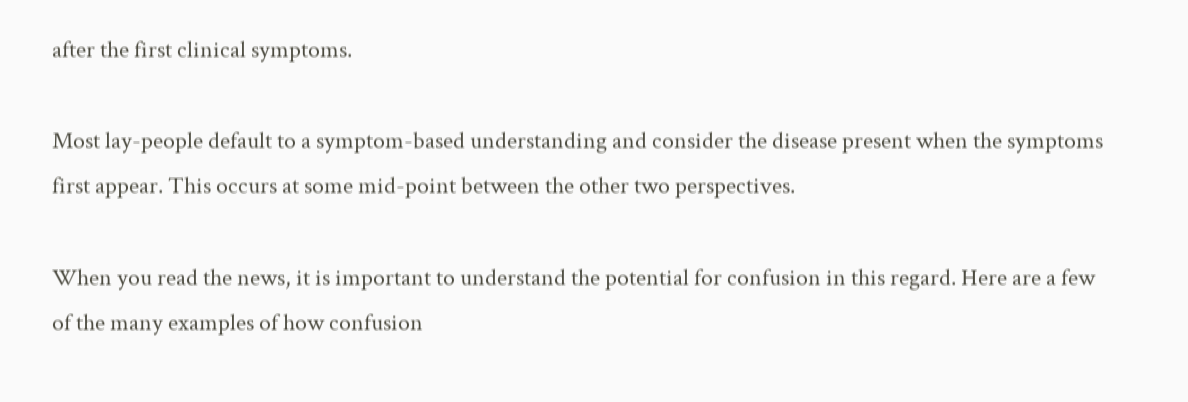after the first clinical symptoms.

Most lay-people default to a symptom-based understanding and consider the disease present when the symptoms first appear. This occurs at some mid-point between the other two perspectives.

When you read the news, it is important to understand the potential for confusion in this regard. Here are a few of the many examples of how confusion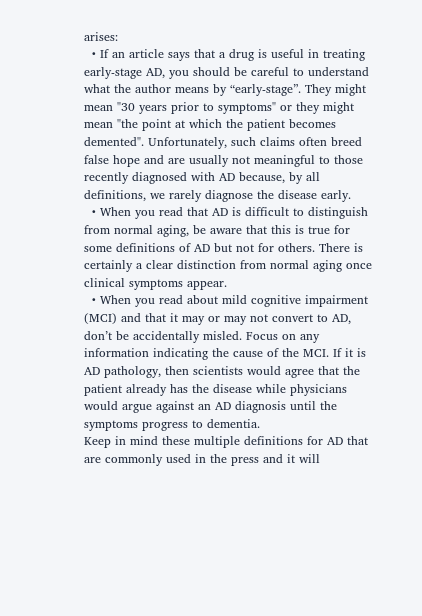arises:
  • If an article says that a drug is useful in treating early-stage AD, you should be careful to understand what the author means by “early-stage”. They might mean "30 years prior to symptoms" or they might mean "the point at which the patient becomes demented". Unfortunately, such claims often breed false hope and are usually not meaningful to those recently diagnosed with AD because, by all definitions, we rarely diagnose the disease early.
  • When you read that AD is difficult to distinguish from normal aging, be aware that this is true for some definitions of AD but not for others. There is certainly a clear distinction from normal aging once clinical symptoms appear.
  • When you read about mild cognitive impairment (MCI) and that it may or may not convert to AD, don’t be accidentally misled. Focus on any information indicating the cause of the MCI. If it is AD pathology, then scientists would agree that the patient already has the disease while physicians would argue against an AD diagnosis until the symptoms progress to dementia.
Keep in mind these multiple definitions for AD that are commonly used in the press and it will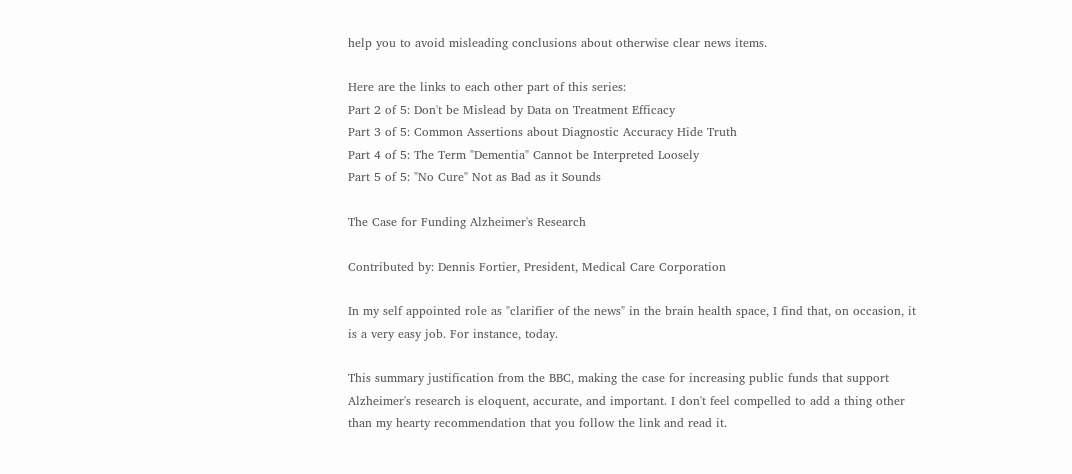help you to avoid misleading conclusions about otherwise clear news items.

Here are the links to each other part of this series:
Part 2 of 5: Don't be Mislead by Data on Treatment Efficacy
Part 3 of 5: Common Assertions about Diagnostic Accuracy Hide Truth
Part 4 of 5: The Term "Dementia" Cannot be Interpreted Loosely
Part 5 of 5: "No Cure" Not as Bad as it Sounds

The Case for Funding Alzheimer's Research

Contributed by: Dennis Fortier, President, Medical Care Corporation

In my self appointed role as "clarifier of the news" in the brain health space, I find that, on occasion, it is a very easy job. For instance, today.

This summary justification from the BBC, making the case for increasing public funds that support Alzheimer's research is eloquent, accurate, and important. I don't feel compelled to add a thing other than my hearty recommendation that you follow the link and read it.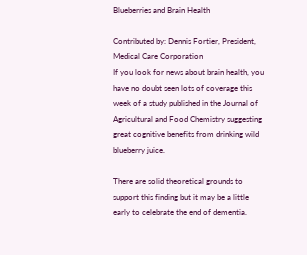Blueberries and Brain Health

Contributed by: Dennis Fortier, President, Medical Care Corporation
If you look for news about brain health, you have no doubt seen lots of coverage this week of a study published in the Journal of Agricultural and Food Chemistry suggesting great cognitive benefits from drinking wild blueberry juice.

There are solid theoretical grounds to support this finding but it may be a little early to celebrate the end of dementia.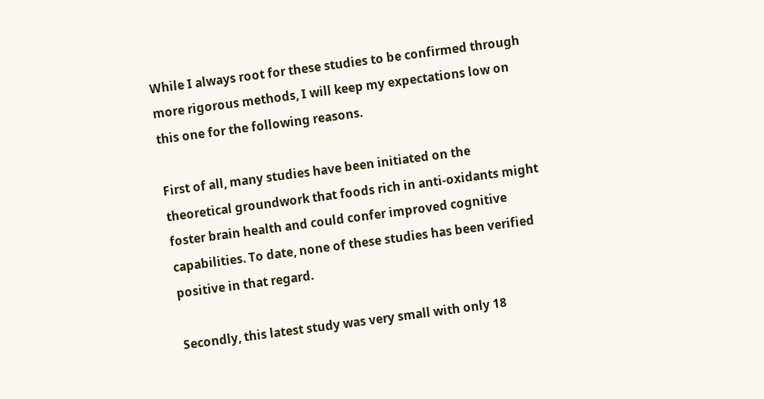While I always root for these studies to be confirmed through more rigorous methods, I will keep my expectations low on this one for the following reasons.

First of all, many studies have been initiated on the theoretical groundwork that foods rich in anti-oxidants might foster brain health and could confer improved cognitive capabilities. To date, none of these studies has been verified positive in that regard.

Secondly, this latest study was very small with only 18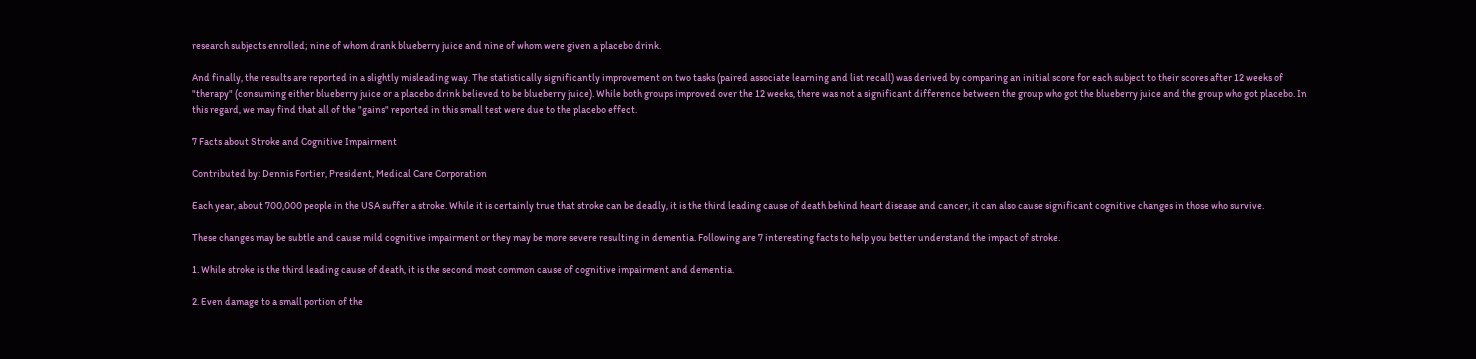research subjects enrolled; nine of whom drank blueberry juice and nine of whom were given a placebo drink.

And finally, the results are reported in a slightly misleading way. The statistically significantly improvement on two tasks (paired associate learning and list recall) was derived by comparing an initial score for each subject to their scores after 12 weeks of "therapy" (consuming either blueberry juice or a placebo drink believed to be blueberry juice). While both groups improved over the 12 weeks, there was not a significant difference between the group who got the blueberry juice and the group who got placebo. In this regard, we may find that all of the "gains" reported in this small test were due to the placebo effect.

7 Facts about Stroke and Cognitive Impairment

Contributed by: Dennis Fortier, President, Medical Care Corporation

Each year, about 700,000 people in the USA suffer a stroke. While it is certainly true that stroke can be deadly, it is the third leading cause of death behind heart disease and cancer, it can also cause significant cognitive changes in those who survive.

These changes may be subtle and cause mild cognitive impairment or they may be more severe resulting in dementia. Following are 7 interesting facts to help you better understand the impact of stroke.

1. While stroke is the third leading cause of death, it is the second most common cause of cognitive impairment and dementia.

2. Even damage to a small portion of the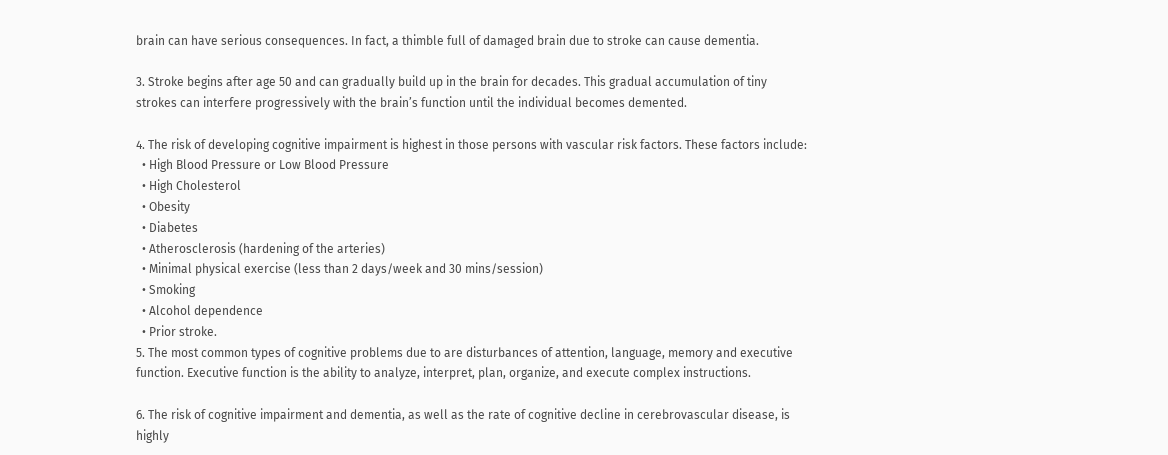brain can have serious consequences. In fact, a thimble full of damaged brain due to stroke can cause dementia.

3. Stroke begins after age 50 and can gradually build up in the brain for decades. This gradual accumulation of tiny strokes can interfere progressively with the brain’s function until the individual becomes demented.

4. The risk of developing cognitive impairment is highest in those persons with vascular risk factors. These factors include:
  • High Blood Pressure or Low Blood Pressure
  • High Cholesterol
  • Obesity
  • Diabetes
  • Atherosclerosis (hardening of the arteries)
  • Minimal physical exercise (less than 2 days/week and 30 mins/session)
  • Smoking
  • Alcohol dependence
  • Prior stroke.
5. The most common types of cognitive problems due to are disturbances of attention, language, memory and executive function. Executive function is the ability to analyze, interpret, plan, organize, and execute complex instructions.

6. The risk of cognitive impairment and dementia, as well as the rate of cognitive decline in cerebrovascular disease, is highly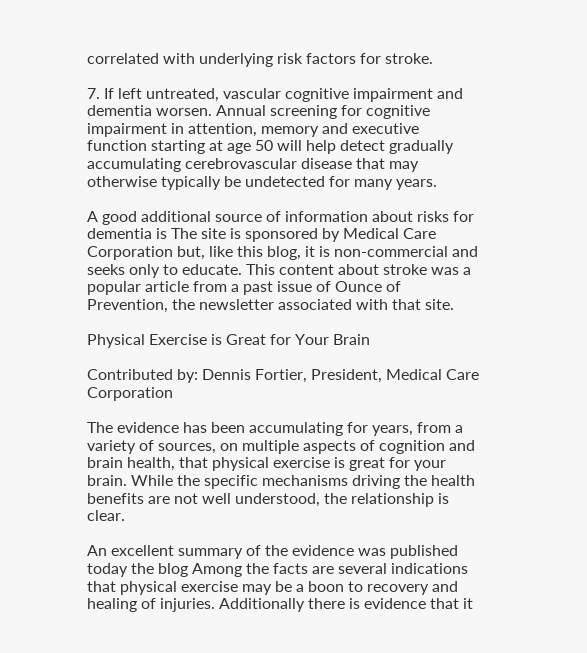correlated with underlying risk factors for stroke.

7. If left untreated, vascular cognitive impairment and dementia worsen. Annual screening for cognitive impairment in attention, memory and executive function starting at age 50 will help detect gradually accumulating cerebrovascular disease that may otherwise typically be undetected for many years.

A good additional source of information about risks for dementia is The site is sponsored by Medical Care Corporation but, like this blog, it is non-commercial and seeks only to educate. This content about stroke was a popular article from a past issue of Ounce of Prevention, the newsletter associated with that site.

Physical Exercise is Great for Your Brain

Contributed by: Dennis Fortier, President, Medical Care Corporation

The evidence has been accumulating for years, from a variety of sources, on multiple aspects of cognition and brain health, that physical exercise is great for your brain. While the specific mechanisms driving the health benefits are not well understood, the relationship is clear.

An excellent summary of the evidence was published today the blog Among the facts are several indications that physical exercise may be a boon to recovery and healing of injuries. Additionally there is evidence that it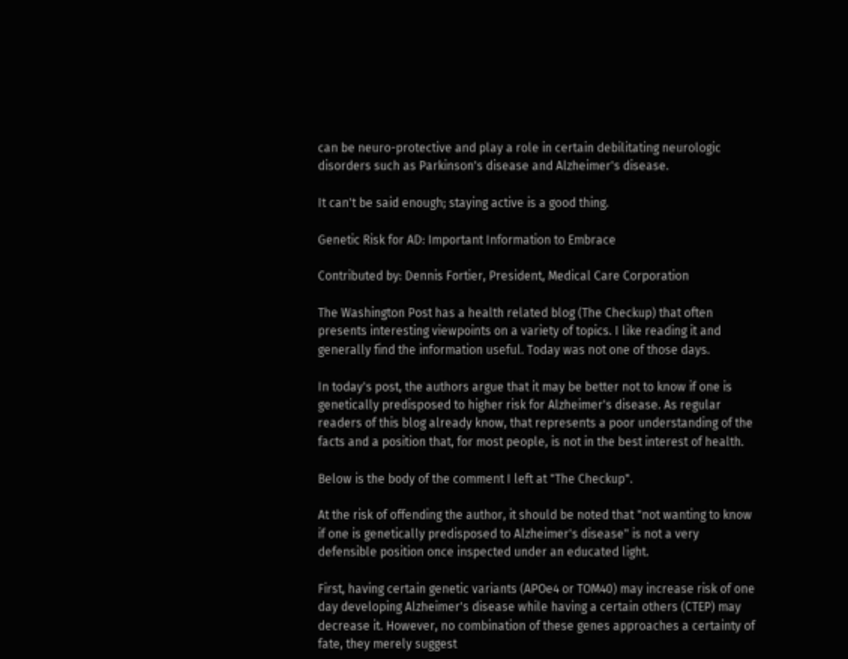can be neuro-protective and play a role in certain debilitating neurologic disorders such as Parkinson's disease and Alzheimer's disease.

It can't be said enough; staying active is a good thing.

Genetic Risk for AD: Important Information to Embrace

Contributed by: Dennis Fortier, President, Medical Care Corporation

The Washington Post has a health related blog (The Checkup) that often presents interesting viewpoints on a variety of topics. I like reading it and generally find the information useful. Today was not one of those days.

In today's post, the authors argue that it may be better not to know if one is genetically predisposed to higher risk for Alzheimer's disease. As regular readers of this blog already know, that represents a poor understanding of the facts and a position that, for most people, is not in the best interest of health.

Below is the body of the comment I left at "The Checkup".

At the risk of offending the author, it should be noted that "not wanting to know if one is genetically predisposed to Alzheimer's disease" is not a very defensible position once inspected under an educated light.

First, having certain genetic variants (APOe4 or TOM40) may increase risk of one day developing Alzheimer's disease while having a certain others (CTEP) may decrease it. However, no combination of these genes approaches a certainty of fate, they merely suggest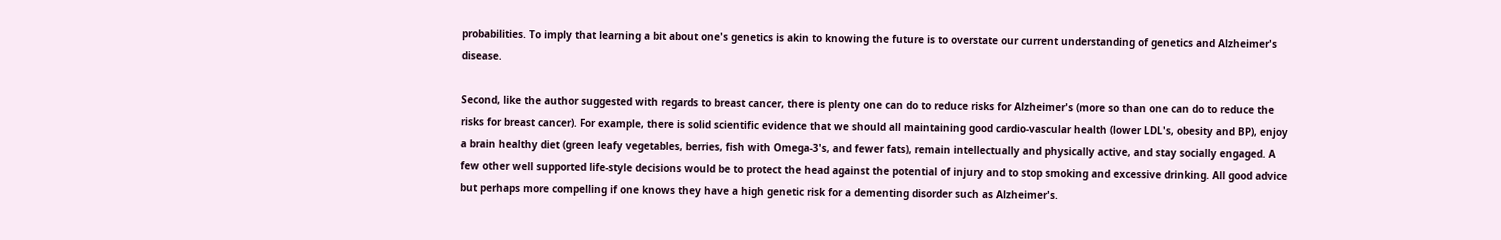probabilities. To imply that learning a bit about one's genetics is akin to knowing the future is to overstate our current understanding of genetics and Alzheimer's disease.

Second, like the author suggested with regards to breast cancer, there is plenty one can do to reduce risks for Alzheimer's (more so than one can do to reduce the risks for breast cancer). For example, there is solid scientific evidence that we should all maintaining good cardio-vascular health (lower LDL's, obesity and BP), enjoy a brain healthy diet (green leafy vegetables, berries, fish with Omega-3's, and fewer fats), remain intellectually and physically active, and stay socially engaged. A few other well supported life-style decisions would be to protect the head against the potential of injury and to stop smoking and excessive drinking. All good advice but perhaps more compelling if one knows they have a high genetic risk for a dementing disorder such as Alzheimer's.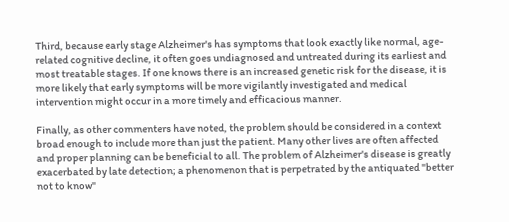Third, because early stage Alzheimer's has symptoms that look exactly like normal, age-related cognitive decline, it often goes undiagnosed and untreated during its earliest and most treatable stages. If one knows there is an increased genetic risk for the disease, it is more likely that early symptoms will be more vigilantly investigated and medical intervention might occur in a more timely and efficacious manner.

Finally, as other commenters have noted, the problem should be considered in a context broad enough to include more than just the patient. Many other lives are often affected and proper planning can be beneficial to all. The problem of Alzheimer's disease is greatly exacerbated by late detection; a phenomenon that is perpetrated by the antiquated "better not to know"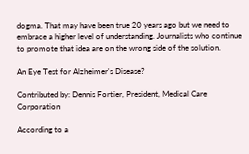dogma. That may have been true 20 years ago but we need to embrace a higher level of understanding. Journalists who continue to promote that idea are on the wrong side of the solution.

An Eye Test for Alzheimer's Disease?

Contributed by: Dennis Fortier, President, Medical Care Corporation

According to a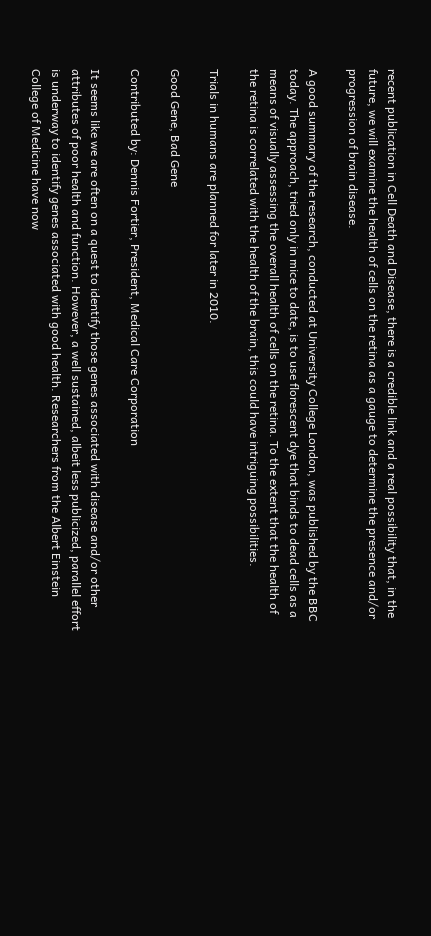recent publication in Cell Death and Disease, there is a credible link and a real possibility that, in the future, we will examine the health of cells on the retina as a gauge to determine the presence and/or progression of brain disease.

A good summary of the research, conducted at University College London, was published by the BBC today. The approach, tried only in mice to date, is to use florescent dye that binds to dead cells as a means of visually assessing the overall health of cells on the retina. To the extent that the health of the retina is correlated with the health of the brain, this could have intriguing possibilities.

Trials in humans are planned for later in 2010.

Good Gene, Bad Gene

Contributed by: Dennis Fortier, President, Medical Care Corporation

It seems like we are often on a quest to identify those genes associated with disease and/or other attributes of poor health and function. However, a well sustained, albeit less publicized, parallel effort is underway to identify genes associated with good health. Researchers from the Albert Einstein College of Medicine have now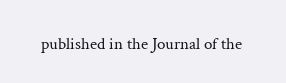published in the Journal of the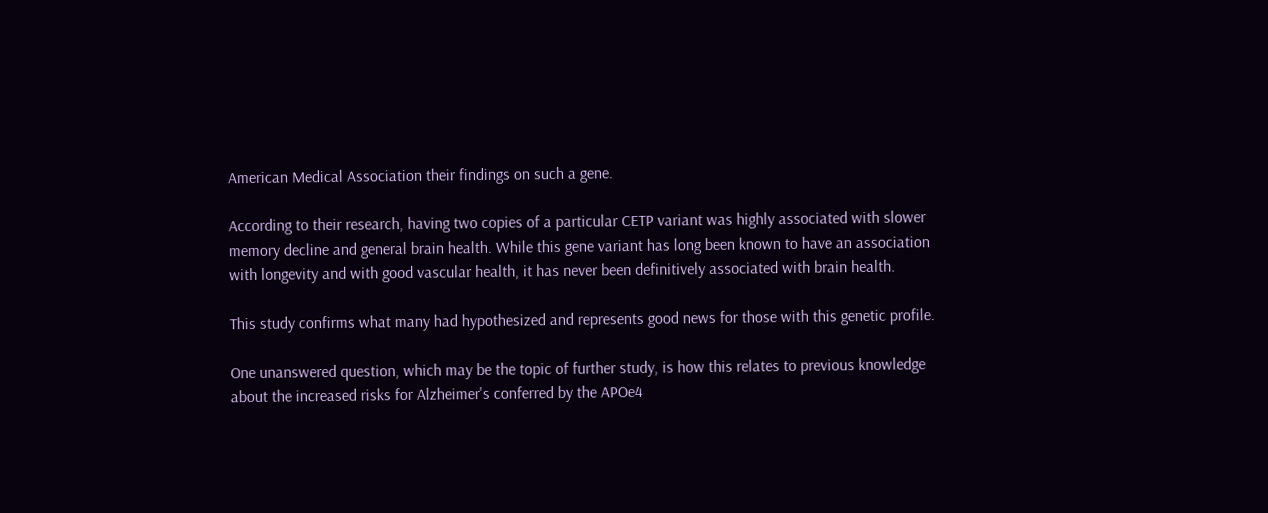American Medical Association their findings on such a gene.

According to their research, having two copies of a particular CETP variant was highly associated with slower memory decline and general brain health. While this gene variant has long been known to have an association with longevity and with good vascular health, it has never been definitively associated with brain health.

This study confirms what many had hypothesized and represents good news for those with this genetic profile.

One unanswered question, which may be the topic of further study, is how this relates to previous knowledge about the increased risks for Alzheimer's conferred by the APOe4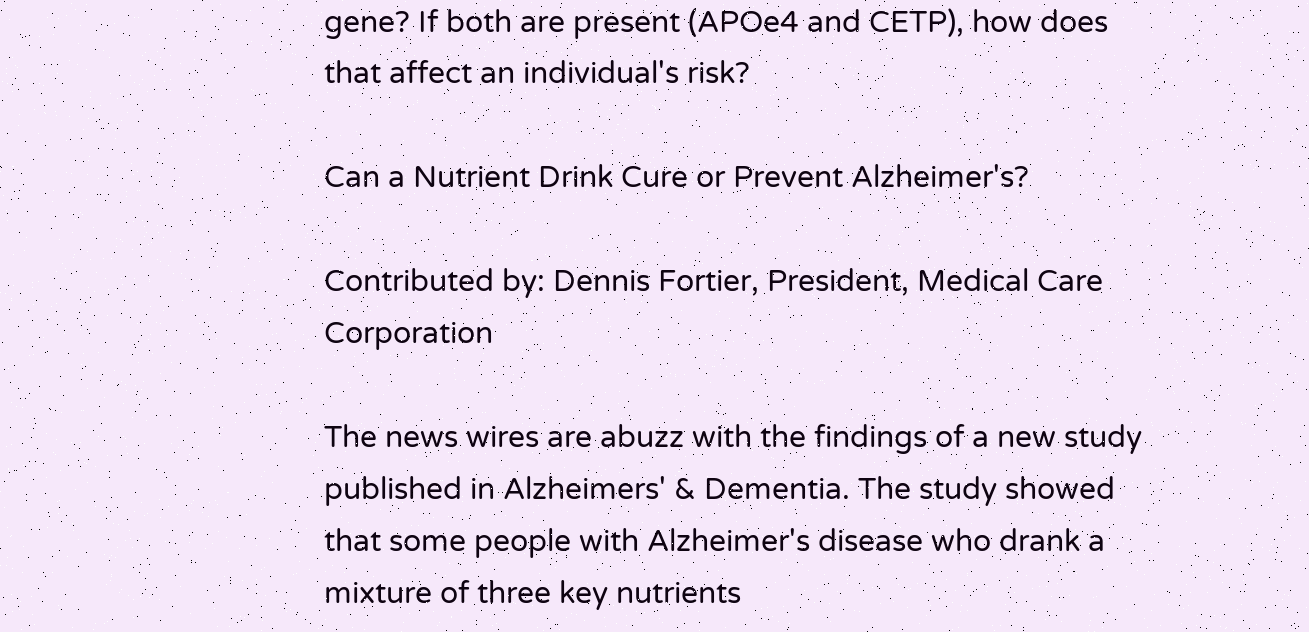gene? If both are present (APOe4 and CETP), how does that affect an individual's risk?

Can a Nutrient Drink Cure or Prevent Alzheimer's?

Contributed by: Dennis Fortier, President, Medical Care Corporation

The news wires are abuzz with the findings of a new study published in Alzheimers' & Dementia. The study showed that some people with Alzheimer's disease who drank a mixture of three key nutrients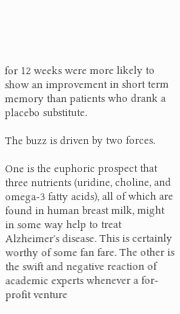for 12 weeks were more likely to show an improvement in short term memory than patients who drank a placebo substitute.

The buzz is driven by two forces.

One is the euphoric prospect that three nutrients (uridine, choline, and omega-3 fatty acids), all of which are found in human breast milk, might in some way help to treat Alzheimer's disease. This is certainly worthy of some fan fare. The other is the swift and negative reaction of academic experts whenever a for-profit venture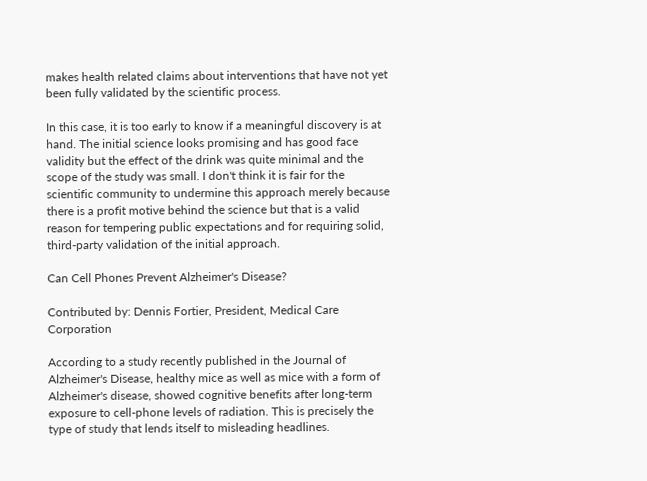makes health related claims about interventions that have not yet been fully validated by the scientific process.

In this case, it is too early to know if a meaningful discovery is at hand. The initial science looks promising and has good face validity but the effect of the drink was quite minimal and the scope of the study was small. I don't think it is fair for the scientific community to undermine this approach merely because there is a profit motive behind the science but that is a valid reason for tempering public expectations and for requiring solid, third-party validation of the initial approach.

Can Cell Phones Prevent Alzheimer's Disease?

Contributed by: Dennis Fortier, President, Medical Care Corporation

According to a study recently published in the Journal of Alzheimer's Disease, healthy mice as well as mice with a form of Alzheimer's disease, showed cognitive benefits after long-term exposure to cell-phone levels of radiation. This is precisely the type of study that lends itself to misleading headlines.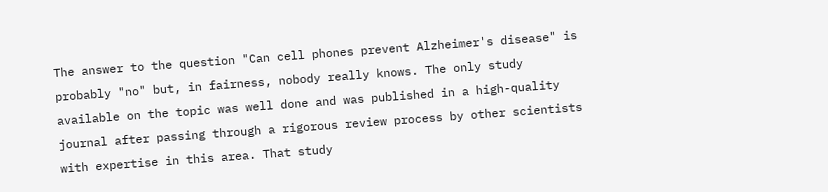The answer to the question "Can cell phones prevent Alzheimer's disease" is probably "no" but, in fairness, nobody really knows. The only study available on the topic was well done and was published in a high-quality journal after passing through a rigorous review process by other scientists with expertise in this area. That study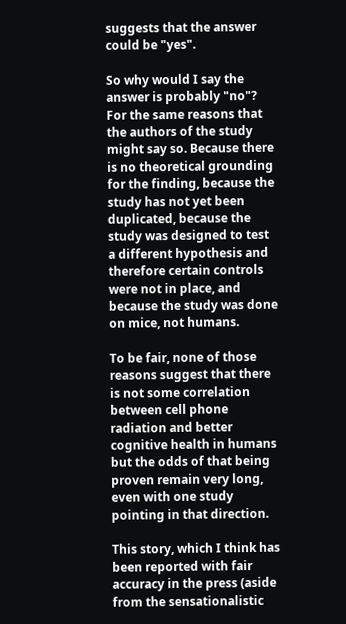suggests that the answer could be "yes".

So why would I say the answer is probably "no"? For the same reasons that the authors of the study might say so. Because there is no theoretical grounding for the finding, because the study has not yet been duplicated, because the study was designed to test a different hypothesis and therefore certain controls were not in place, and because the study was done on mice, not humans.

To be fair, none of those reasons suggest that there is not some correlation between cell phone radiation and better cognitive health in humans but the odds of that being proven remain very long, even with one study pointing in that direction.

This story, which I think has been reported with fair accuracy in the press (aside from the sensationalistic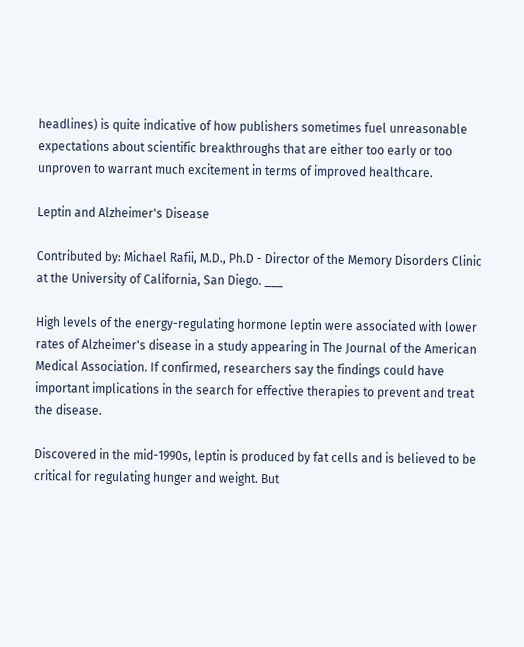headlines) is quite indicative of how publishers sometimes fuel unreasonable expectations about scientific breakthroughs that are either too early or too unproven to warrant much excitement in terms of improved healthcare.

Leptin and Alzheimer's Disease

Contributed by: Michael Rafii, M.D., Ph.D - Director of the Memory Disorders Clinic at the University of California, San Diego. ___

High levels of the energy-regulating hormone leptin were associated with lower rates of Alzheimer's disease in a study appearing in The Journal of the American Medical Association. If confirmed, researchers say the findings could have important implications in the search for effective therapies to prevent and treat the disease.

Discovered in the mid-1990s, leptin is produced by fat cells and is believed to be critical for regulating hunger and weight. But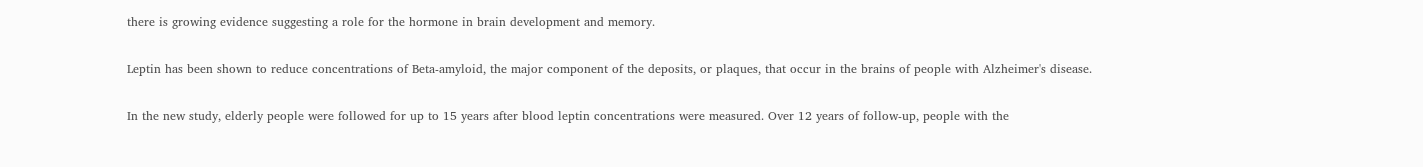there is growing evidence suggesting a role for the hormone in brain development and memory.

Leptin has been shown to reduce concentrations of Beta-amyloid, the major component of the deposits, or plaques, that occur in the brains of people with Alzheimer's disease.

In the new study, elderly people were followed for up to 15 years after blood leptin concentrations were measured. Over 12 years of follow-up, people with the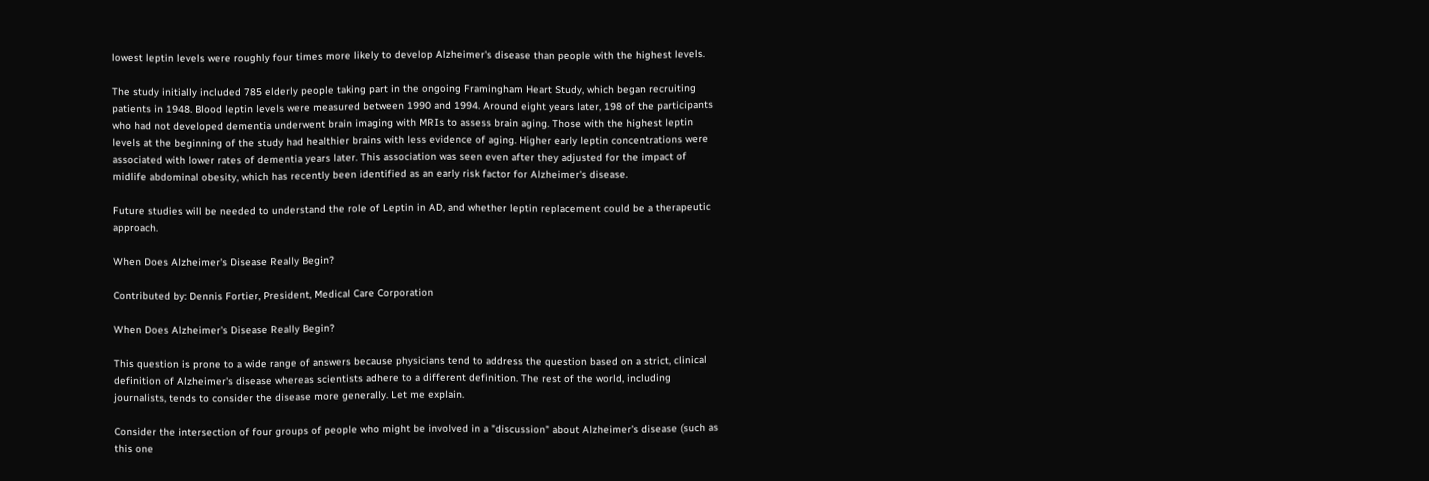lowest leptin levels were roughly four times more likely to develop Alzheimer's disease than people with the highest levels.

The study initially included 785 elderly people taking part in the ongoing Framingham Heart Study, which began recruiting patients in 1948. Blood leptin levels were measured between 1990 and 1994. Around eight years later, 198 of the participants who had not developed dementia underwent brain imaging with MRIs to assess brain aging. Those with the highest leptin levels at the beginning of the study had healthier brains with less evidence of aging. Higher early leptin concentrations were associated with lower rates of dementia years later. This association was seen even after they adjusted for the impact of midlife abdominal obesity, which has recently been identified as an early risk factor for Alzheimer's disease.

Future studies will be needed to understand the role of Leptin in AD, and whether leptin replacement could be a therapeutic approach.

When Does Alzheimer's Disease Really Begin?

Contributed by: Dennis Fortier, President, Medical Care Corporation

When Does Alzheimer's Disease Really Begin?

This question is prone to a wide range of answers because physicians tend to address the question based on a strict, clinical definition of Alzheimer's disease whereas scientists adhere to a different definition. The rest of the world, including journalists, tends to consider the disease more generally. Let me explain.

Consider the intersection of four groups of people who might be involved in a "discussion" about Alzheimer's disease (such as this one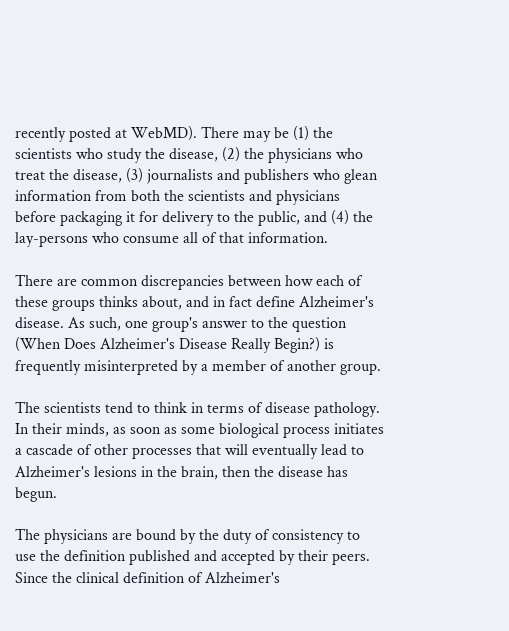recently posted at WebMD). There may be (1) the scientists who study the disease, (2) the physicians who treat the disease, (3) journalists and publishers who glean information from both the scientists and physicians before packaging it for delivery to the public, and (4) the lay-persons who consume all of that information.

There are common discrepancies between how each of these groups thinks about, and in fact define Alzheimer's disease. As such, one group's answer to the question (When Does Alzheimer's Disease Really Begin?) is frequently misinterpreted by a member of another group.

The scientists tend to think in terms of disease pathology. In their minds, as soon as some biological process initiates a cascade of other processes that will eventually lead to Alzheimer's lesions in the brain, then the disease has begun.

The physicians are bound by the duty of consistency to use the definition published and accepted by their peers. Since the clinical definition of Alzheimer's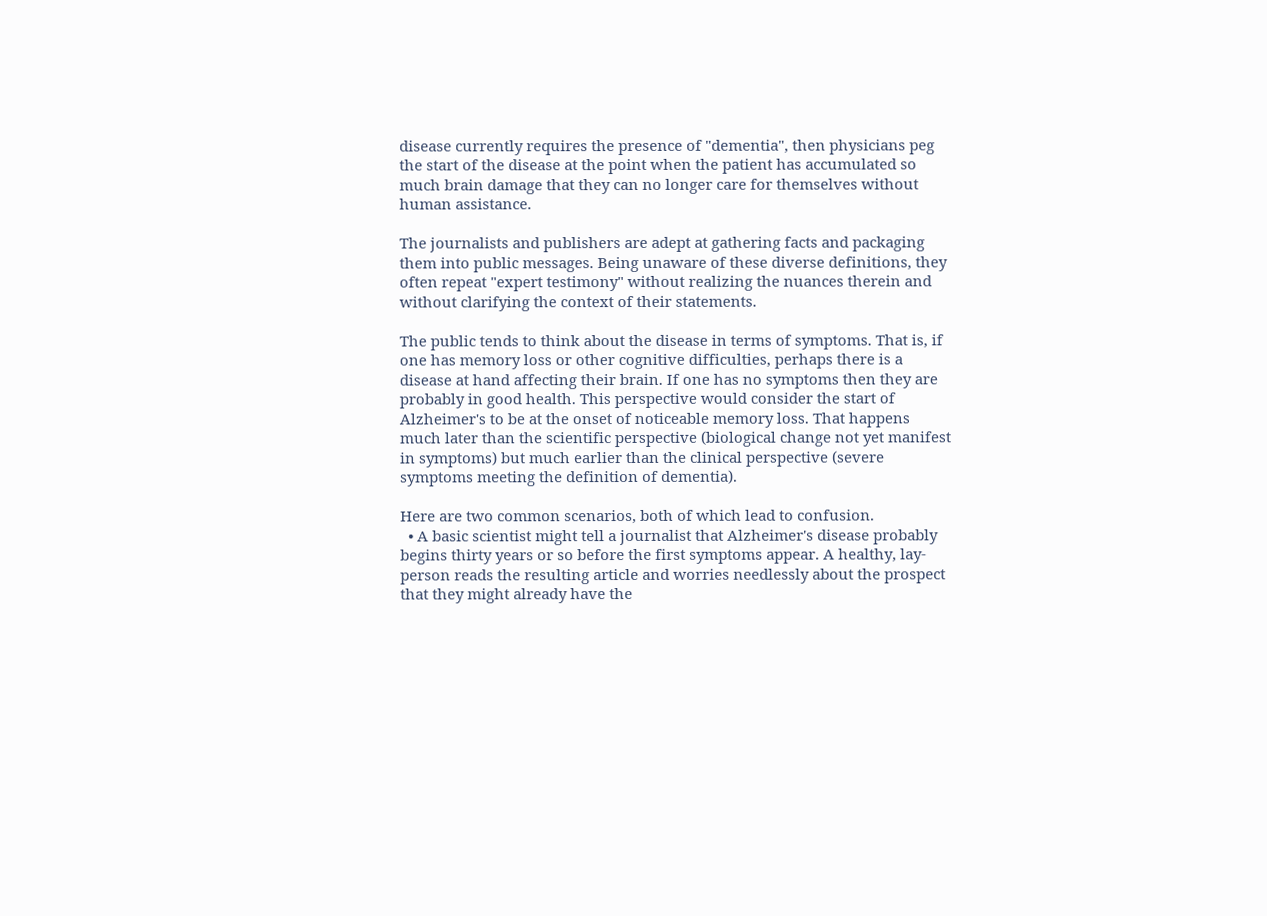disease currently requires the presence of "dementia", then physicians peg the start of the disease at the point when the patient has accumulated so much brain damage that they can no longer care for themselves without human assistance.

The journalists and publishers are adept at gathering facts and packaging them into public messages. Being unaware of these diverse definitions, they often repeat "expert testimony" without realizing the nuances therein and without clarifying the context of their statements.

The public tends to think about the disease in terms of symptoms. That is, if one has memory loss or other cognitive difficulties, perhaps there is a disease at hand affecting their brain. If one has no symptoms then they are probably in good health. This perspective would consider the start of Alzheimer's to be at the onset of noticeable memory loss. That happens much later than the scientific perspective (biological change not yet manifest in symptoms) but much earlier than the clinical perspective (severe symptoms meeting the definition of dementia).

Here are two common scenarios, both of which lead to confusion.
  • A basic scientist might tell a journalist that Alzheimer's disease probably begins thirty years or so before the first symptoms appear. A healthy, lay-person reads the resulting article and worries needlessly about the prospect that they might already have the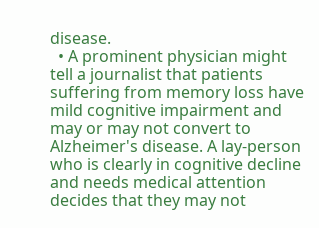disease.
  • A prominent physician might tell a journalist that patients suffering from memory loss have mild cognitive impairment and may or may not convert to Alzheimer's disease. A lay-person who is clearly in cognitive decline and needs medical attention decides that they may not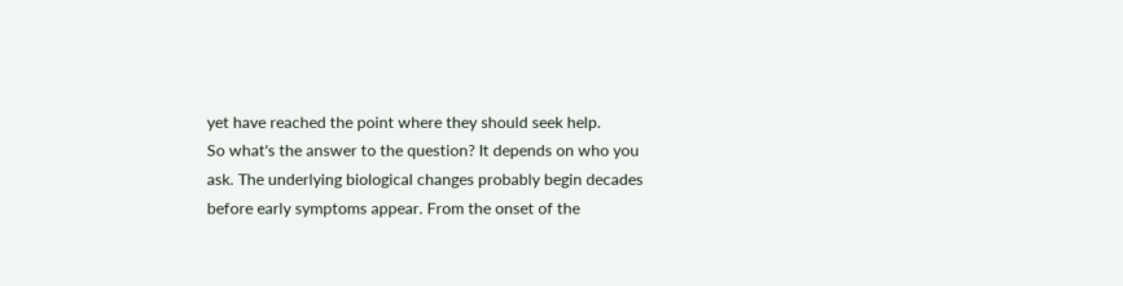yet have reached the point where they should seek help.
So what's the answer to the question? It depends on who you ask. The underlying biological changes probably begin decades before early symptoms appear. From the onset of the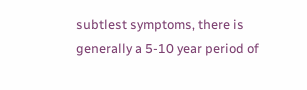subtlest symptoms, there is generally a 5-10 year period of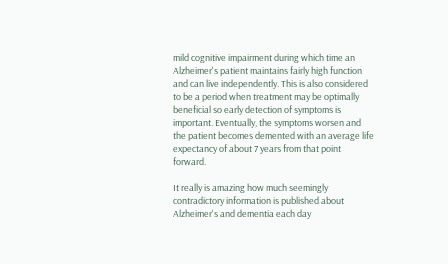mild cognitive impairment during which time an Alzheimer's patient maintains fairly high function and can live independently. This is also considered to be a period when treatment may be optimally beneficial so early detection of symptoms is important. Eventually, the symptoms worsen and the patient becomes demented with an average life expectancy of about 7 years from that point forward.

It really is amazing how much seemingly contradictory information is published about Alzheimer's and dementia each day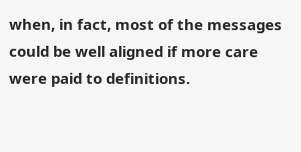when, in fact, most of the messages could be well aligned if more care were paid to definitions.